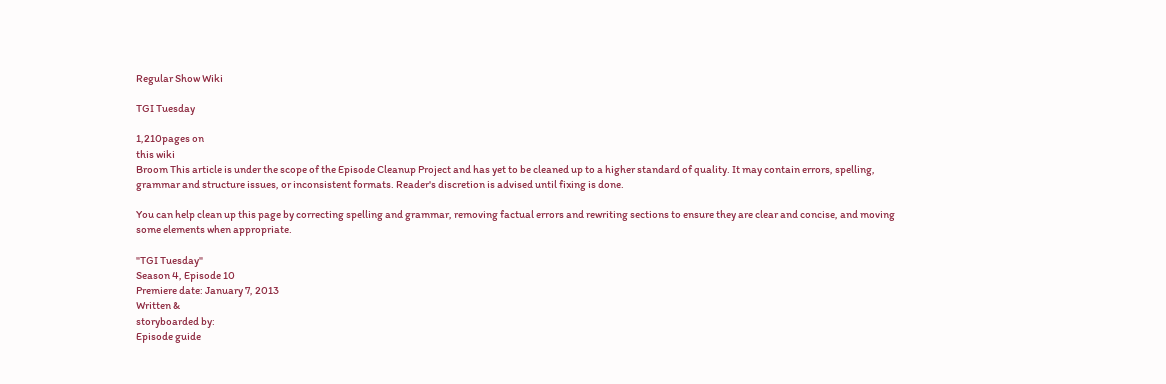Regular Show Wiki

TGI Tuesday

1,210pages on
this wiki
Broom This article is under the scope of the Episode Cleanup Project and has yet to be cleaned up to a higher standard of quality. It may contain errors, spelling, grammar and structure issues, or inconsistent formats. Reader's discretion is advised until fixing is done.

You can help clean up this page by correcting spelling and grammar, removing factual errors and rewriting sections to ensure they are clear and concise, and moving some elements when appropriate.

"TGI Tuesday"
Season 4, Episode 10
Premiere date: January 7, 2013
Written &
storyboarded by:
Episode guide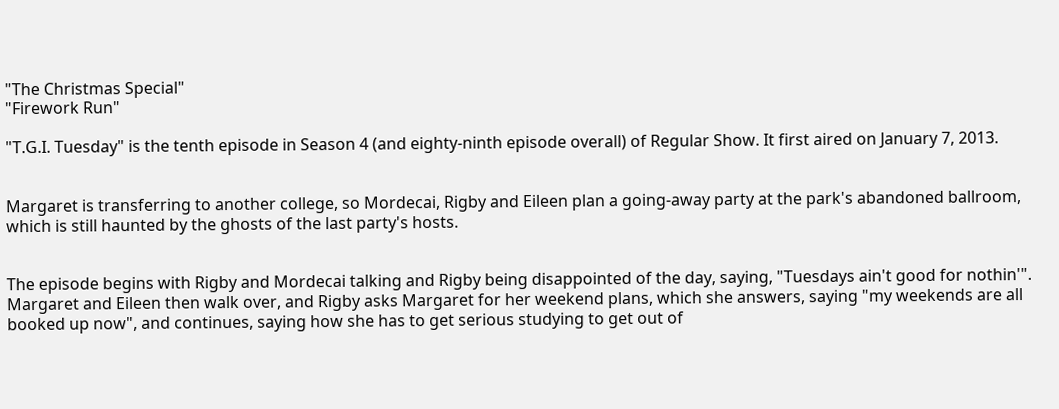"The Christmas Special"
"Firework Run"

"T.G.I. Tuesday" is the tenth episode in Season 4 (and eighty-ninth episode overall) of Regular Show. It first aired on January 7, 2013.


Margaret is transferring to another college, so Mordecai, Rigby and Eileen plan a going-away party at the park's abandoned ballroom, which is still haunted by the ghosts of the last party's hosts.


The episode begins with Rigby and Mordecai talking and Rigby being disappointed of the day, saying, "Tuesdays ain't good for nothin'". Margaret and Eileen then walk over, and Rigby asks Margaret for her weekend plans, which she answers, saying "my weekends are all booked up now", and continues, saying how she has to get serious studying to get out of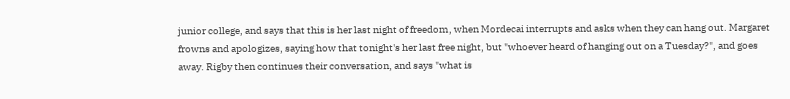junior college, and says that this is her last night of freedom, when Mordecai interrupts and asks when they can hang out. Margaret frowns and apologizes, saying how that tonight's her last free night, but "whoever heard of hanging out on a Tuesday?", and goes away. Rigby then continues their conversation, and says "what is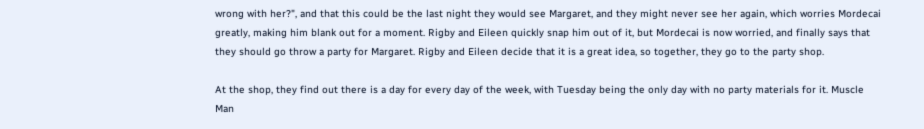wrong with her?", and that this could be the last night they would see Margaret, and they might never see her again, which worries Mordecai greatly, making him blank out for a moment. Rigby and Eileen quickly snap him out of it, but Mordecai is now worried, and finally says that they should go throw a party for Margaret. Rigby and Eileen decide that it is a great idea, so together, they go to the party shop.

At the shop, they find out there is a day for every day of the week, with Tuesday being the only day with no party materials for it. Muscle Man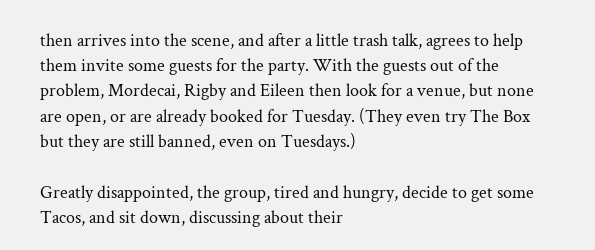then arrives into the scene, and after a little trash talk, agrees to help them invite some guests for the party. With the guests out of the problem, Mordecai, Rigby and Eileen then look for a venue, but none are open, or are already booked for Tuesday. (They even try The Box but they are still banned, even on Tuesdays.)

Greatly disappointed, the group, tired and hungry, decide to get some Tacos, and sit down, discussing about their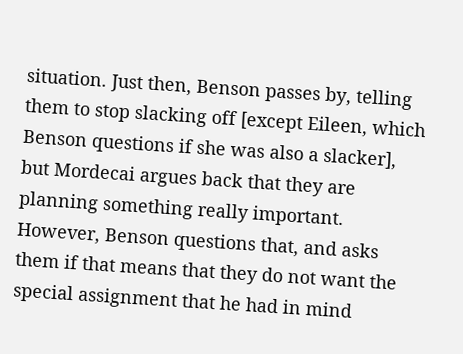situation. Just then, Benson passes by, telling them to stop slacking off [except Eileen, which Benson questions if she was also a slacker], but Mordecai argues back that they are planning something really important. However, Benson questions that, and asks them if that means that they do not want the special assignment that he had in mind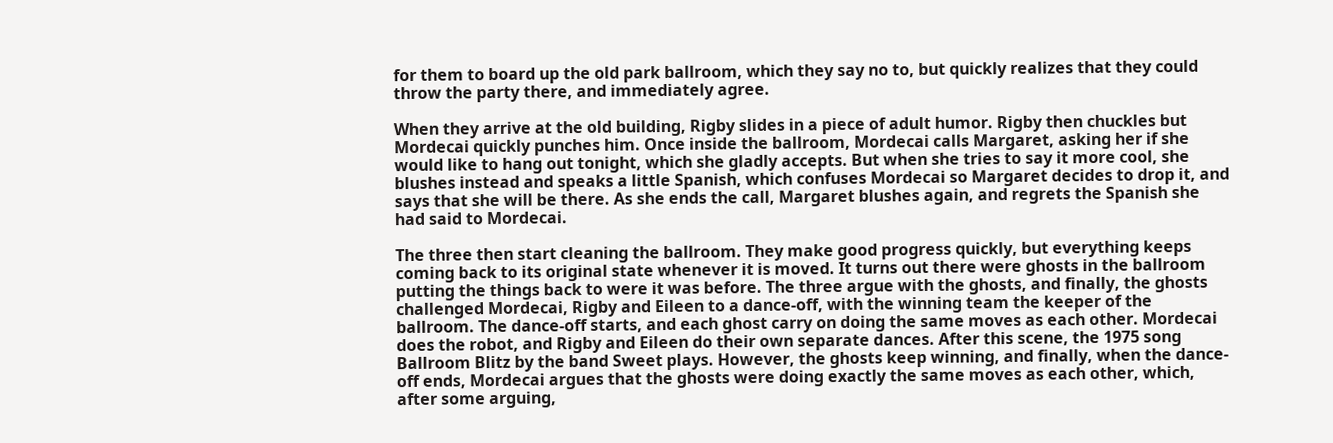for them to board up the old park ballroom, which they say no to, but quickly realizes that they could throw the party there, and immediately agree.

When they arrive at the old building, Rigby slides in a piece of adult humor. Rigby then chuckles but Mordecai quickly punches him. Once inside the ballroom, Mordecai calls Margaret, asking her if she would like to hang out tonight, which she gladly accepts. But when she tries to say it more cool, she blushes instead and speaks a little Spanish, which confuses Mordecai so Margaret decides to drop it, and says that she will be there. As she ends the call, Margaret blushes again, and regrets the Spanish she had said to Mordecai.

The three then start cleaning the ballroom. They make good progress quickly, but everything keeps coming back to its original state whenever it is moved. It turns out there were ghosts in the ballroom putting the things back to were it was before. The three argue with the ghosts, and finally, the ghosts challenged Mordecai, Rigby and Eileen to a dance-off, with the winning team the keeper of the ballroom. The dance-off starts, and each ghost carry on doing the same moves as each other. Mordecai does the robot, and Rigby and Eileen do their own separate dances. After this scene, the 1975 song Ballroom Blitz by the band Sweet plays. However, the ghosts keep winning, and finally, when the dance-off ends, Mordecai argues that the ghosts were doing exactly the same moves as each other, which, after some arguing,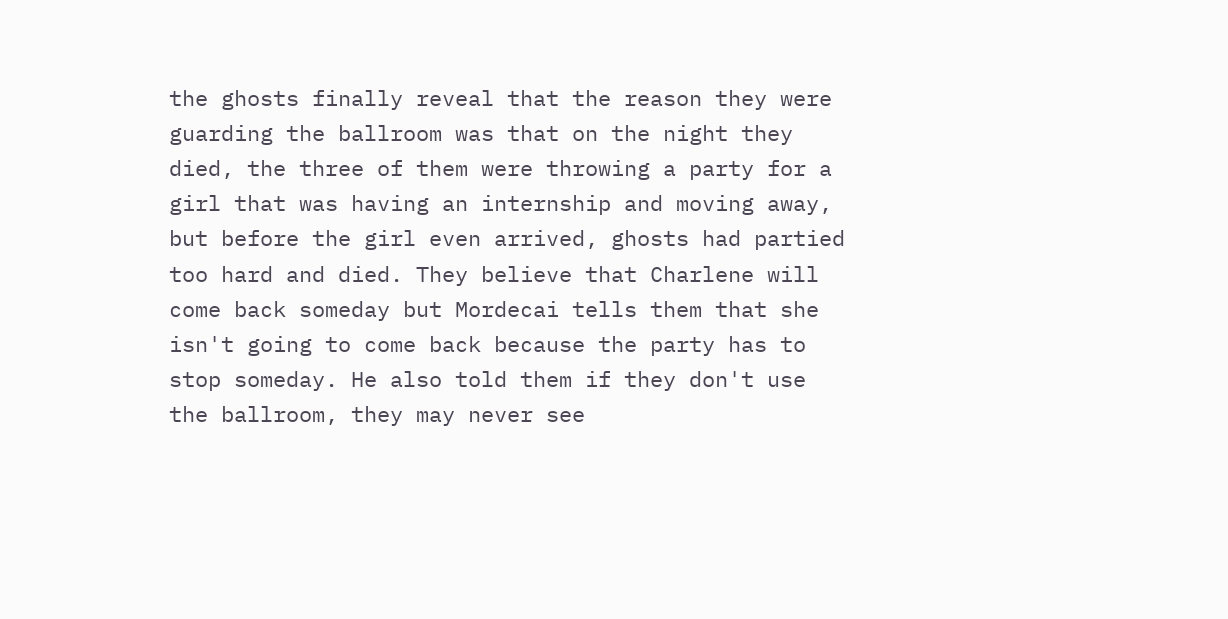the ghosts finally reveal that the reason they were guarding the ballroom was that on the night they died, the three of them were throwing a party for a girl that was having an internship and moving away, but before the girl even arrived, ghosts had partied too hard and died. They believe that Charlene will come back someday but Mordecai tells them that she isn't going to come back because the party has to stop someday. He also told them if they don't use the ballroom, they may never see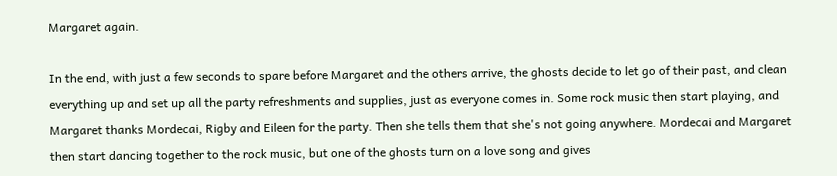Margaret again.

In the end, with just a few seconds to spare before Margaret and the others arrive, the ghosts decide to let go of their past, and clean everything up and set up all the party refreshments and supplies, just as everyone comes in. Some rock music then start playing, and Margaret thanks Mordecai, Rigby and Eileen for the party. Then she tells them that she's not going anywhere. Mordecai and Margaret then start dancing together to the rock music, but one of the ghosts turn on a love song and gives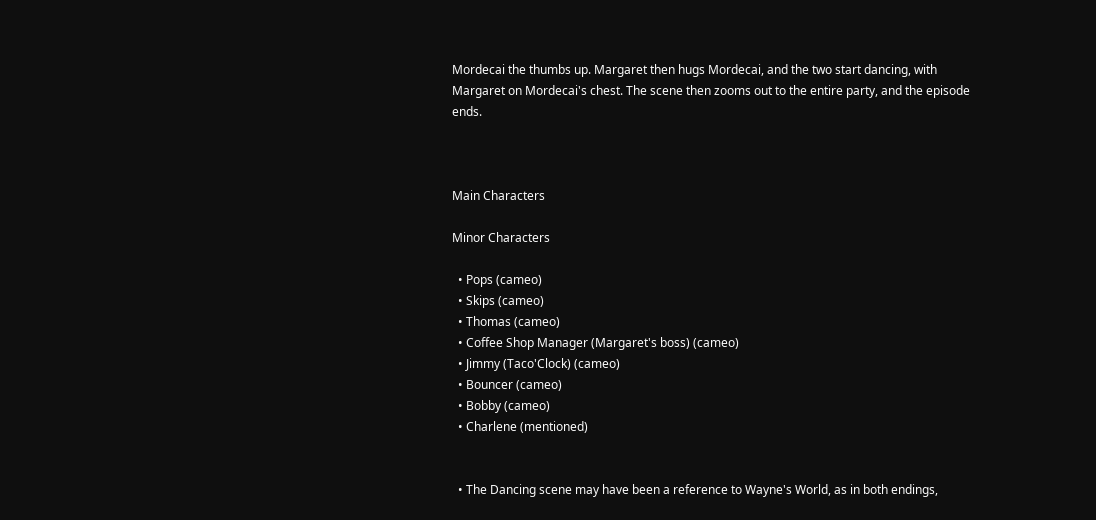Mordecai the thumbs up. Margaret then hugs Mordecai, and the two start dancing, with Margaret on Mordecai's chest. The scene then zooms out to the entire party, and the episode ends.



Main Characters

Minor Characters

  • Pops (cameo)
  • Skips (cameo)
  • Thomas (cameo)
  • Coffee Shop Manager (Margaret's boss) (cameo)
  • Jimmy (Taco'Clock) (cameo)
  • Bouncer (cameo)
  • Bobby (cameo)
  • Charlene (mentioned)


  • The Dancing scene may have been a reference to Wayne's World, as in both endings,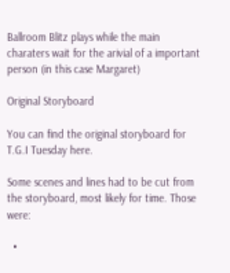Ballroom Blitz plays while the main charaters wait for the arivial of a important person (in this case Margaret)

Original Storyboard

You can find the original storyboard for T.G.I Tuesday here.

Some scenes and lines had to be cut from the storyboard, most likely for time. Those were:

  •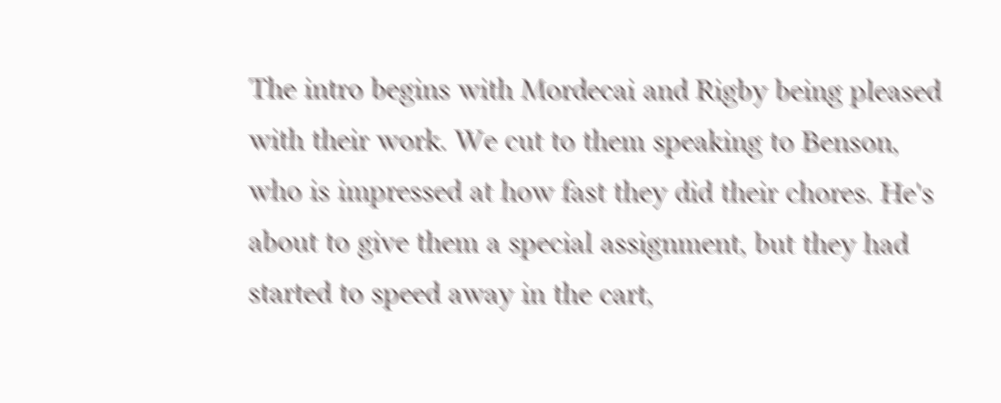The intro begins with Mordecai and Rigby being pleased with their work. We cut to them speaking to Benson, who is impressed at how fast they did their chores. He's about to give them a special assignment, but they had started to speed away in the cart,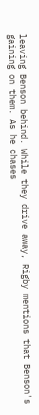leaving Benson behind. While they drive away, Rigby mentions that Benson's gaining on them. As he chases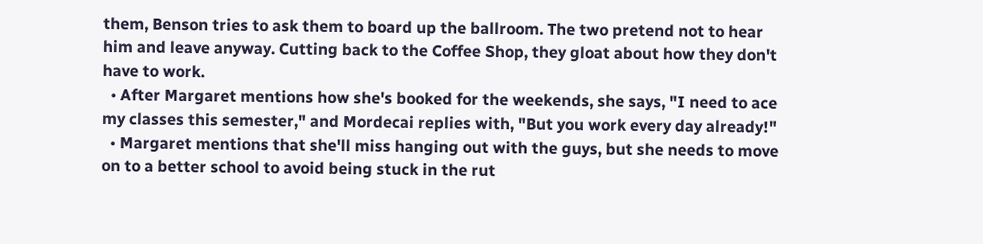them, Benson tries to ask them to board up the ballroom. The two pretend not to hear him and leave anyway. Cutting back to the Coffee Shop, they gloat about how they don't have to work.
  • After Margaret mentions how she's booked for the weekends, she says, "I need to ace my classes this semester," and Mordecai replies with, "But you work every day already!"
  • Margaret mentions that she'll miss hanging out with the guys, but she needs to move on to a better school to avoid being stuck in the rut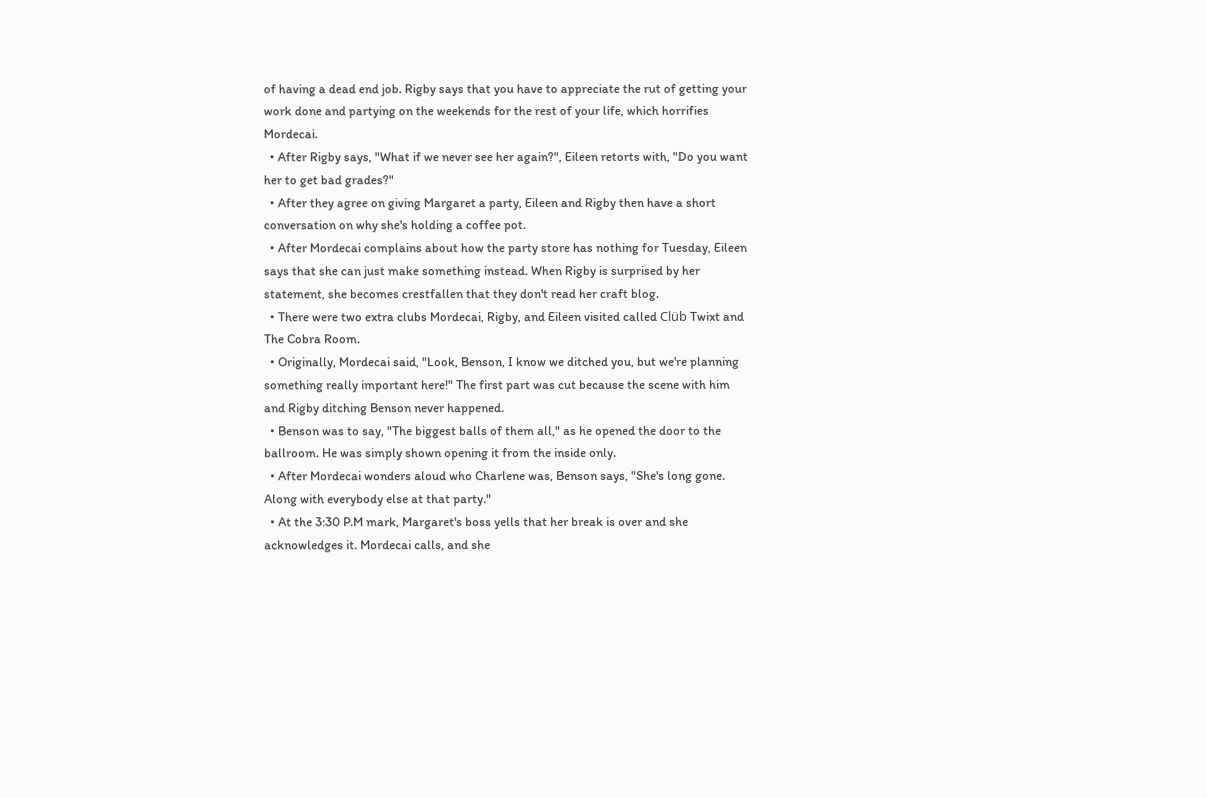of having a dead end job. Rigby says that you have to appreciate the rut of getting your work done and partying on the weekends for the rest of your life, which horrifies Mordecai.
  • After Rigby says, "What if we never see her again?", Eileen retorts with, "Do you want her to get bad grades?"
  • After they agree on giving Margaret a party, Eileen and Rigby then have a short conversation on why she's holding a coffee pot.
  • After Mordecai complains about how the party store has nothing for Tuesday, Eileen says that she can just make something instead. When Rigby is surprised by her statement, she becomes crestfallen that they don't read her craft blog.
  • There were two extra clubs Mordecai, Rigby, and Eileen visited called Clüb Twixt and The Cobra Room.
  • Originally, Mordecai said, "Look, Benson, I know we ditched you, but we're planning something really important here!" The first part was cut because the scene with him and Rigby ditching Benson never happened.
  • Benson was to say, "The biggest balls of them all," as he opened the door to the ballroom. He was simply shown opening it from the inside only.
  • After Mordecai wonders aloud who Charlene was, Benson says, "She's long gone. Along with everybody else at that party."
  • At the 3:30 P.M mark, Margaret's boss yells that her break is over and she acknowledges it. Mordecai calls, and she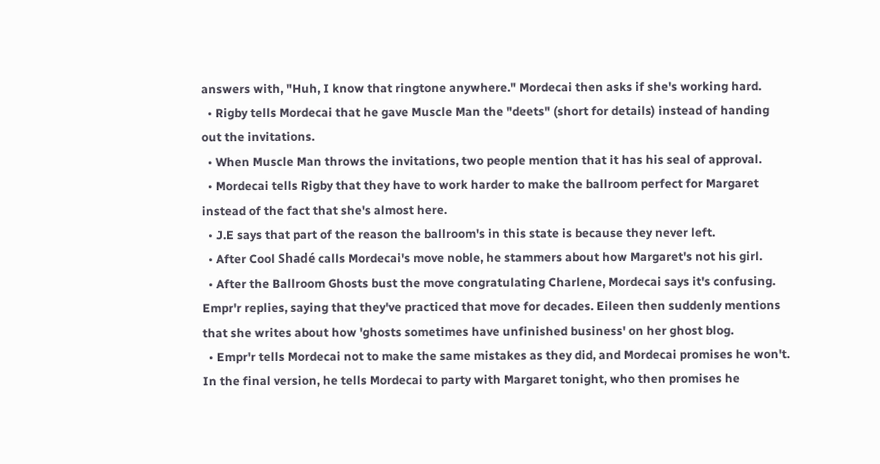answers with, "Huh, I know that ringtone anywhere." Mordecai then asks if she's working hard.
  • Rigby tells Mordecai that he gave Muscle Man the "deets" (short for details) instead of handing out the invitations.
  • When Muscle Man throws the invitations, two people mention that it has his seal of approval.
  • Mordecai tells Rigby that they have to work harder to make the ballroom perfect for Margaret instead of the fact that she's almost here.
  • J.E says that part of the reason the ballroom's in this state is because they never left.
  • After Cool Shadé calls Mordecai's move noble, he stammers about how Margaret's not his girl.
  • After the Ballroom Ghosts bust the move congratulating Charlene, Mordecai says it's confusing. Empr'r replies, saying that they've practiced that move for decades. Eileen then suddenly mentions that she writes about how 'ghosts sometimes have unfinished business' on her ghost blog.
  • Empr'r tells Mordecai not to make the same mistakes as they did, and Mordecai promises he won't. In the final version, he tells Mordecai to party with Margaret tonight, who then promises he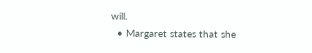will.
  • Margaret states that she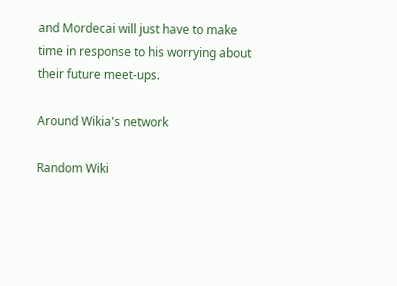and Mordecai will just have to make time in response to his worrying about their future meet-ups.

Around Wikia's network

Random Wiki